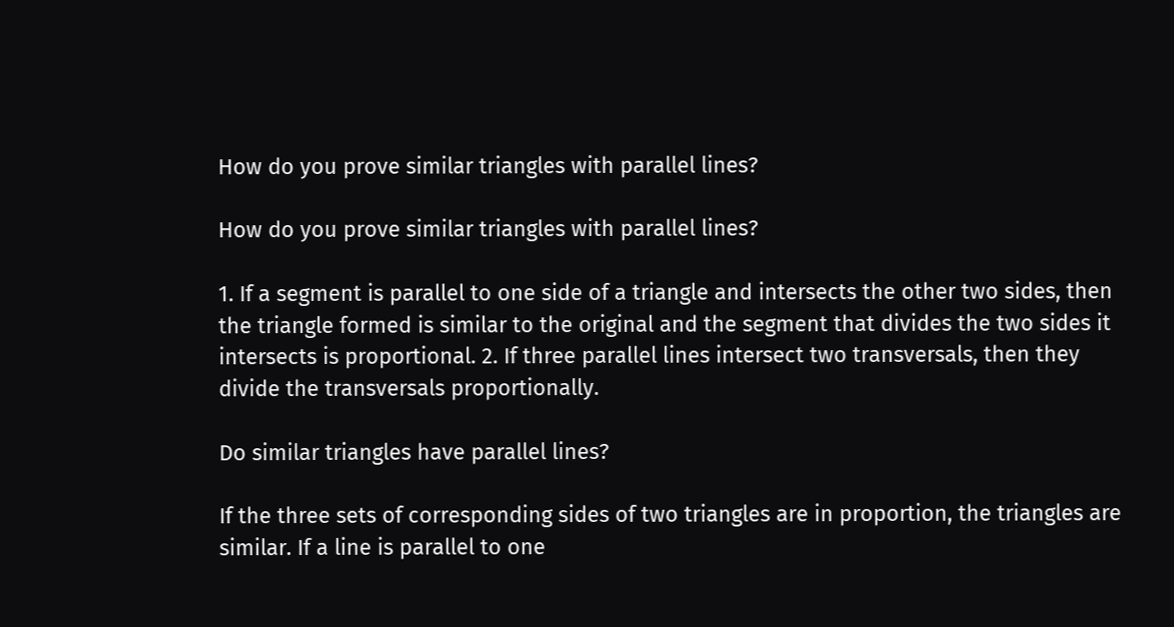How do you prove similar triangles with parallel lines?

How do you prove similar triangles with parallel lines?

1. If a segment is parallel to one side of a triangle and intersects the other two sides, then the triangle formed is similar to the original and the segment that divides the two sides it intersects is proportional. 2. If three parallel lines intersect two transversals, then they divide the transversals proportionally.

Do similar triangles have parallel lines?

If the three sets of corresponding sides of two triangles are in proportion, the triangles are similar. If a line is parallel to one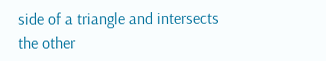side of a triangle and intersects the other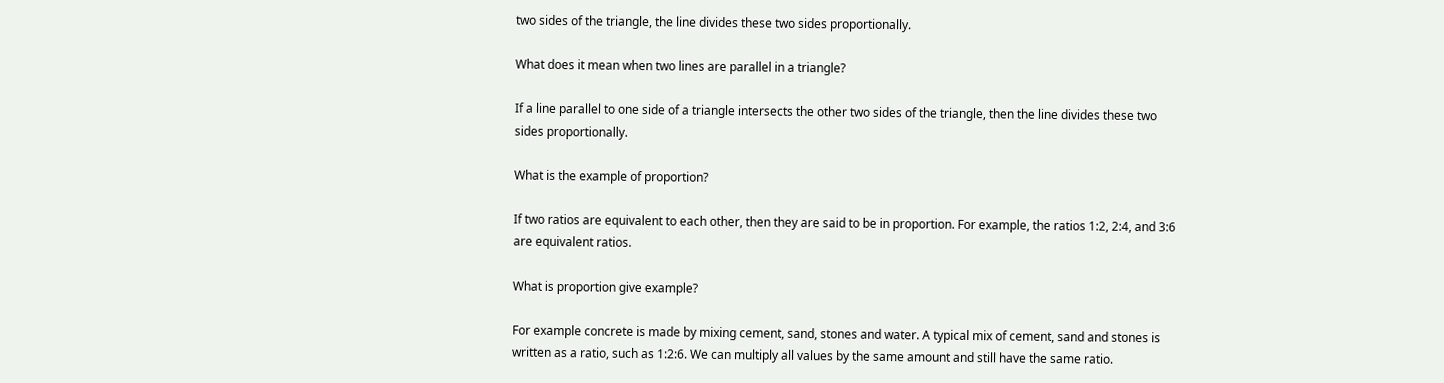two sides of the triangle, the line divides these two sides proportionally.

What does it mean when two lines are parallel in a triangle?

If a line parallel to one side of a triangle intersects the other two sides of the triangle, then the line divides these two sides proportionally.

What is the example of proportion?

If two ratios are equivalent to each other, then they are said to be in proportion. For example, the ratios 1:2, 2:4, and 3:6 are equivalent ratios.

What is proportion give example?

For example concrete is made by mixing cement, sand, stones and water. A typical mix of cement, sand and stones is written as a ratio, such as 1:2:6. We can multiply all values by the same amount and still have the same ratio.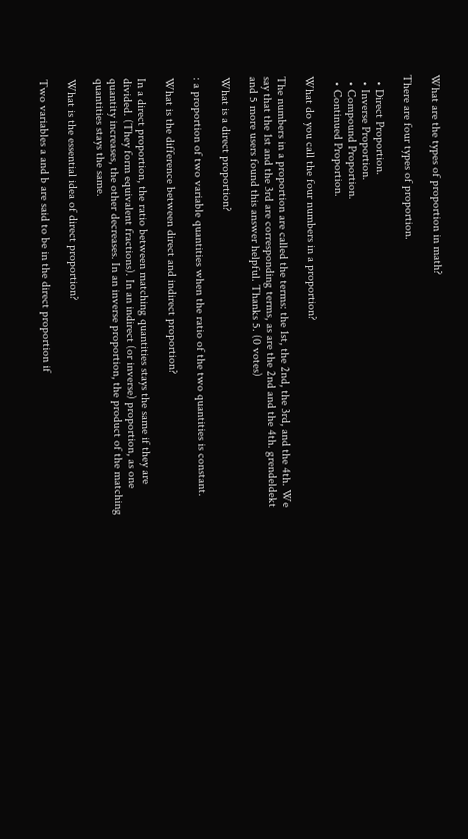What are the types of proportion in math?

There are four types of proportion.

  • Direct Proportion.
  • Inverse Proportion.
  • Compound Proportion.
  • Continued Proportion.

What do you call the four numbers in a proportion?

The numbers in a proportion are called the terms: the 1st, the 2nd, the 3rd, and the 4th. We say that the 1st and the 3rd are corresponding terms, as are the 2nd and the 4th. grendeldekt and 5 more users found this answer helpful. Thanks 5. (0 votes)

What is a direct proportion?

: a proportion of two variable quantities when the ratio of the two quantities is constant.

What is the difference between direct and indirect proportion?

In a direct proportion, the ratio between matching quantities stays the same if they are divided. (They form equivalent fractions). In an indirect (or inverse) proportion, as one quantity increases, the other decreases. In an inverse proportion, the product of the matching quantities stays the same.

What is the essential idea of direct proportion?

Two variables a and b are said to be in the direct proportion if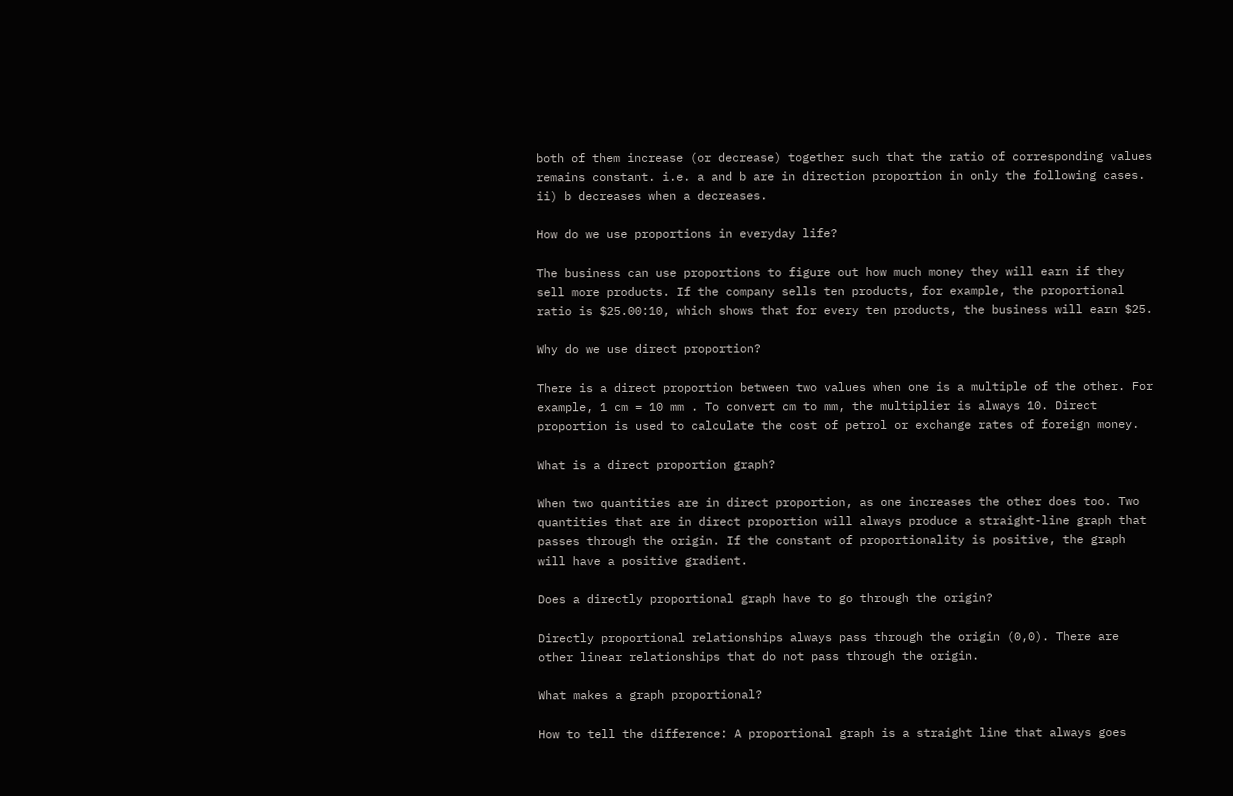both of them increase (or decrease) together such that the ratio of corresponding values remains constant. i.e. a and b are in direction proportion in only the following cases. ii) b decreases when a decreases.

How do we use proportions in everyday life?

The business can use proportions to figure out how much money they will earn if they sell more products. If the company sells ten products, for example, the proportional ratio is $25.00:10, which shows that for every ten products, the business will earn $25.

Why do we use direct proportion?

There is a direct proportion between two values when one is a multiple of the other. For example, 1 cm = 10 mm . To convert cm to mm, the multiplier is always 10. Direct proportion is used to calculate the cost of petrol or exchange rates of foreign money.

What is a direct proportion graph?

When two quantities are in direct proportion, as one increases the other does too. Two quantities that are in direct proportion will always produce a straight-line graph that passes through the origin. If the constant of proportionality is positive, the graph will have a positive gradient.

Does a directly proportional graph have to go through the origin?

Directly proportional relationships always pass through the origin (0,0). There are other linear relationships that do not pass through the origin.

What makes a graph proportional?

How to tell the difference: A proportional graph is a straight line that always goes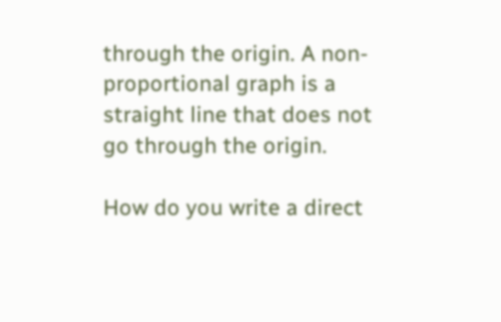through the origin. A non-proportional graph is a straight line that does not go through the origin.

How do you write a direct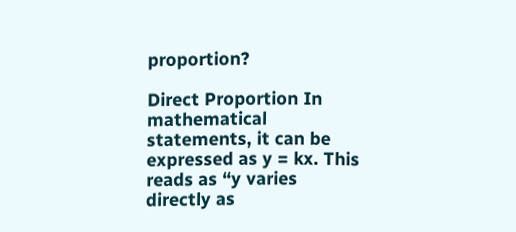proportion?

Direct Proportion In mathematical statements, it can be expressed as y = kx. This reads as “y varies directly as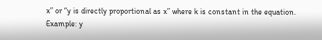x” or “y is directly proportional as x” where k is constant in the equation. Example: y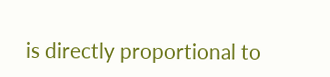is directly proportional to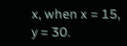x, when x = 15, y = 30.